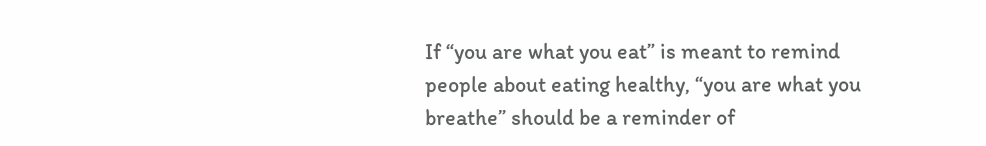If “you are what you eat” is meant to remind people about eating healthy, “you are what you breathe” should be a reminder of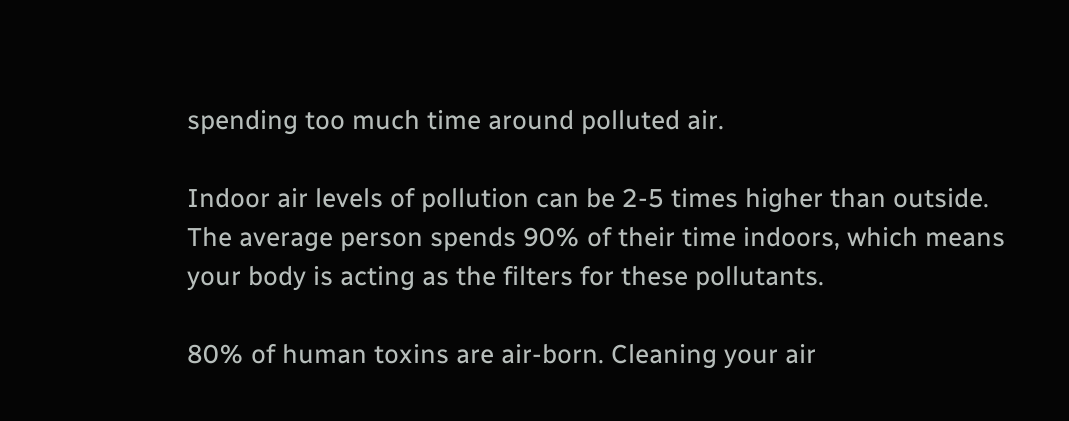spending too much time around polluted air.

Indoor air levels of pollution can be 2-5 times higher than outside. The average person spends 90% of their time indoors, which means your body is acting as the filters for these pollutants.

80% of human toxins are air-born. Cleaning your air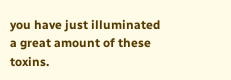you have just illuminated a great amount of these toxins.